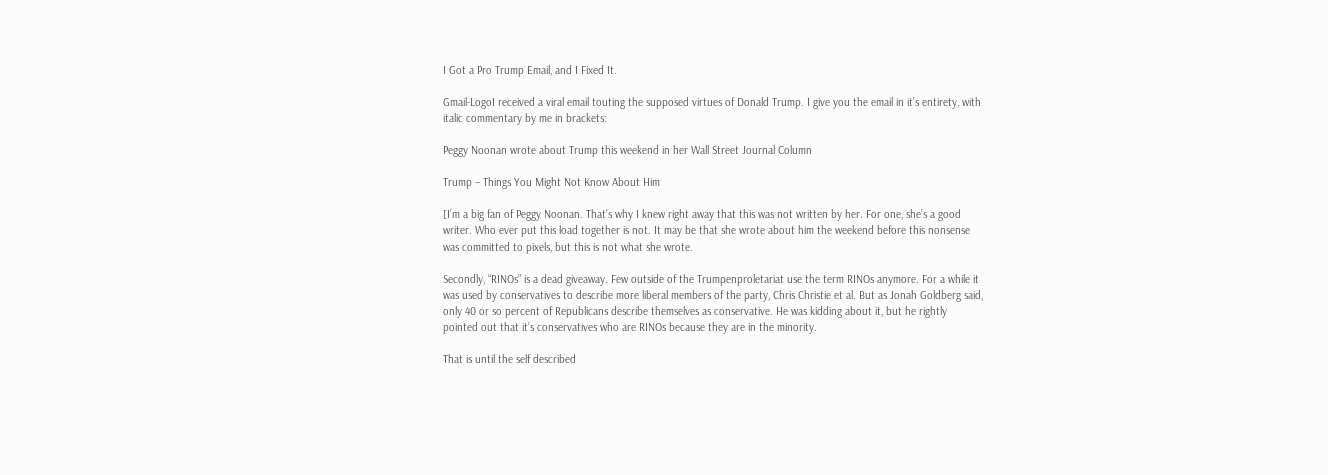I Got a Pro Trump Email, and I Fixed It.

Gmail-LogoI received a viral email touting the supposed virtues of Donald Trump. I give you the email in it’s entirety, with italic commentary by me in brackets:

Peggy Noonan wrote about Trump this weekend in her Wall Street Journal Column

Trump – Things You Might Not Know About Him

[I’m a big fan of Peggy Noonan. That’s why I knew right away that this was not written by her. For one, she’s a good writer. Who ever put this load together is not. It may be that she wrote about him the weekend before this nonsense was committed to pixels, but this is not what she wrote.

Secondly, “RINOs” is a dead giveaway. Few outside of the Trumpenproletariat use the term RINOs anymore. For a while it was used by conservatives to describe more liberal members of the party, Chris Christie et al. But as Jonah Goldberg said, only 40 or so percent of Republicans describe themselves as conservative. He was kidding about it, but he rightly pointed out that it’s conservatives who are RINOs because they are in the minority.

That is until the self described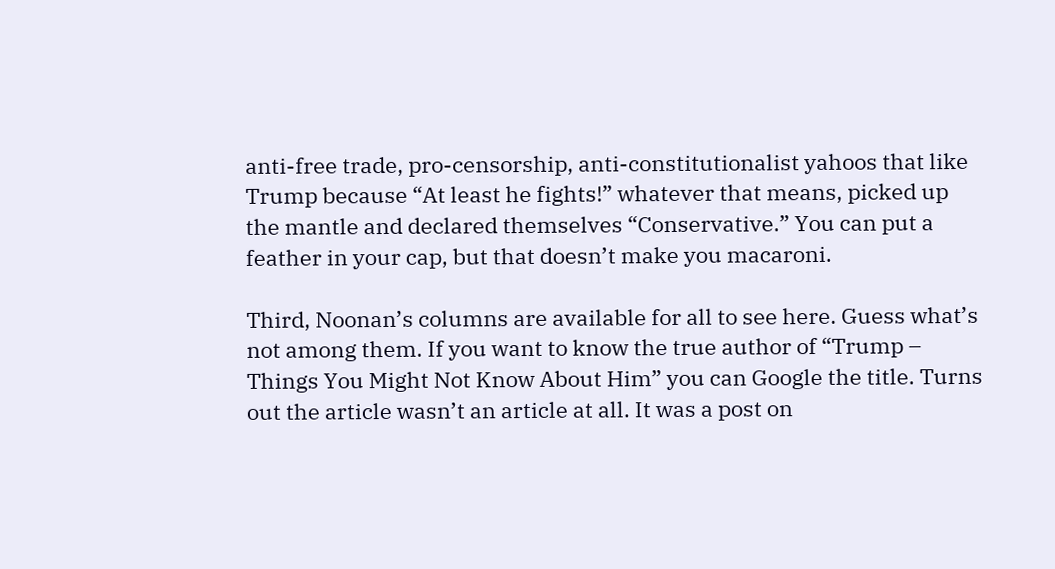anti-free trade, pro-censorship, anti-constitutionalist yahoos that like Trump because “At least he fights!” whatever that means, picked up the mantle and declared themselves “Conservative.” You can put a feather in your cap, but that doesn’t make you macaroni.

Third, Noonan’s columns are available for all to see here. Guess what’s not among them. If you want to know the true author of “Trump – Things You Might Not Know About Him” you can Google the title. Turns out the article wasn’t an article at all. It was a post on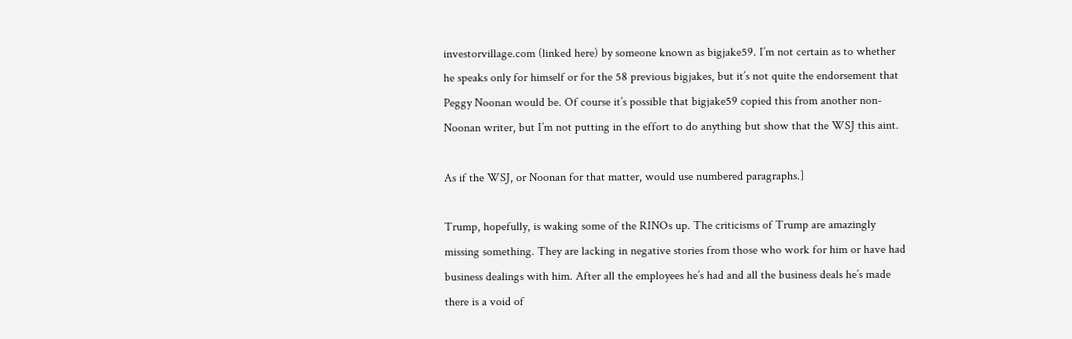investorvillage.com (linked here) by someone known as bigjake59. I’m not certain as to whether he speaks only for himself or for the 58 previous bigjakes, but it’s not quite the endorsement that Peggy Noonan would be. Of course it’s possible that bigjake59 copied this from another non-Noonan writer, but I’m not putting in the effort to do anything but show that the WSJ this aint.

As if the WSJ, or Noonan for that matter, would use numbered paragraphs.]

Trump, hopefully, is waking some of the RINOs up. The criticisms of Trump are amazingly missing something. They are lacking in negative stories from those who work for him or have had business dealings with him. After all the employees he’s had and all the business deals he’s made there is a void of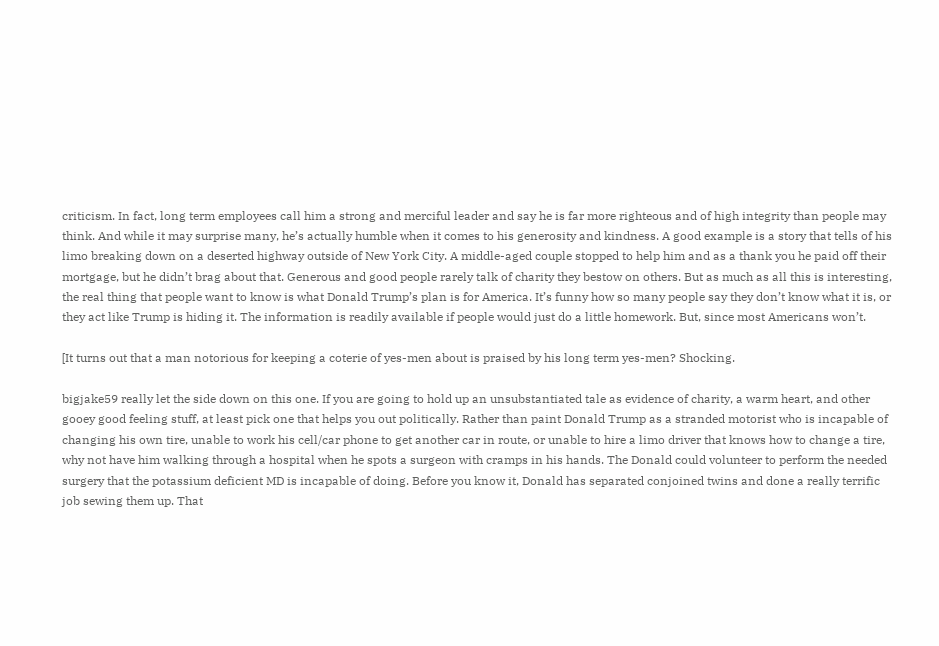criticism. In fact, long term employees call him a strong and merciful leader and say he is far more righteous and of high integrity than people may think. And while it may surprise many, he’s actually humble when it comes to his generosity and kindness. A good example is a story that tells of his limo breaking down on a deserted highway outside of New York City. A middle-aged couple stopped to help him and as a thank you he paid off their mortgage, but he didn’t brag about that. Generous and good people rarely talk of charity they bestow on others. But as much as all this is interesting, the real thing that people want to know is what Donald Trump’s plan is for America. It’s funny how so many people say they don’t know what it is, or they act like Trump is hiding it. The information is readily available if people would just do a little homework. But, since most Americans won’t.

[It turns out that a man notorious for keeping a coterie of yes-men about is praised by his long term yes-men? Shocking.

bigjake59 really let the side down on this one. If you are going to hold up an unsubstantiated tale as evidence of charity, a warm heart, and other gooey good feeling stuff, at least pick one that helps you out politically. Rather than paint Donald Trump as a stranded motorist who is incapable of changing his own tire, unable to work his cell/car phone to get another car in route, or unable to hire a limo driver that knows how to change a tire, why not have him walking through a hospital when he spots a surgeon with cramps in his hands. The Donald could volunteer to perform the needed surgery that the potassium deficient MD is incapable of doing. Before you know it, Donald has separated conjoined twins and done a really terrific job sewing them up. That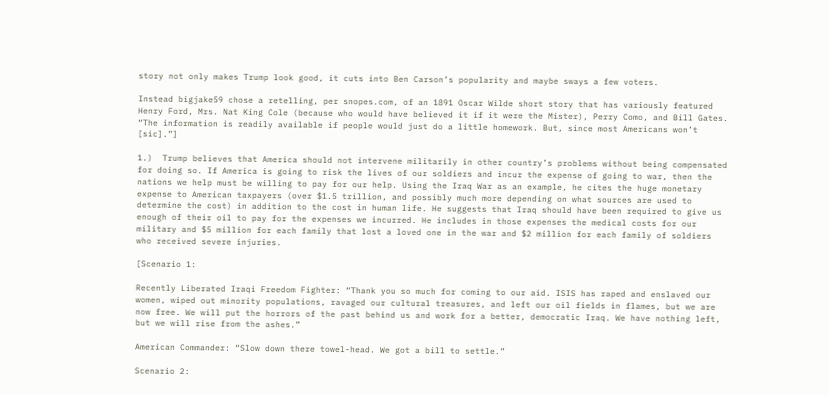story not only makes Trump look good, it cuts into Ben Carson’s popularity and maybe sways a few voters.

Instead bigjake59 chose a retelling, per snopes.com, of an 1891 Oscar Wilde short story that has variously featured Henry Ford, Mrs. Nat King Cole (because who would have believed it if it were the Mister), Perry Como, and Bill Gates. “The information is readily available if people would just do a little homework. But, since most Americans won’t [sic].”]

1.)  Trump believes that America should not intervene militarily in other country’s problems without being compensated for doing so. If America is going to risk the lives of our soldiers and incur the expense of going to war, then the nations we help must be willing to pay for our help. Using the Iraq War as an example, he cites the huge monetary expense to American taxpayers (over $1.5 trillion, and possibly much more depending on what sources are used to determine the cost) in addition to the cost in human life. He suggests that Iraq should have been required to give us enough of their oil to pay for the expenses we incurred. He includes in those expenses the medical costs for our military and $5 million for each family that lost a loved one in the war and $2 million for each family of soldiers who received severe injuries.

[Scenario 1:

Recently Liberated Iraqi Freedom Fighter: “Thank you so much for coming to our aid. ISIS has raped and enslaved our women, wiped out minority populations, ravaged our cultural treasures, and left our oil fields in flames, but we are now free. We will put the horrors of the past behind us and work for a better, democratic Iraq. We have nothing left, but we will rise from the ashes.”

American Commander: “Slow down there towel-head. We got a bill to settle.”

Scenario 2: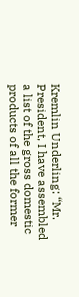Kremlin Underling: “Mr. President, I have assembled a list of the gross domestic products of all the former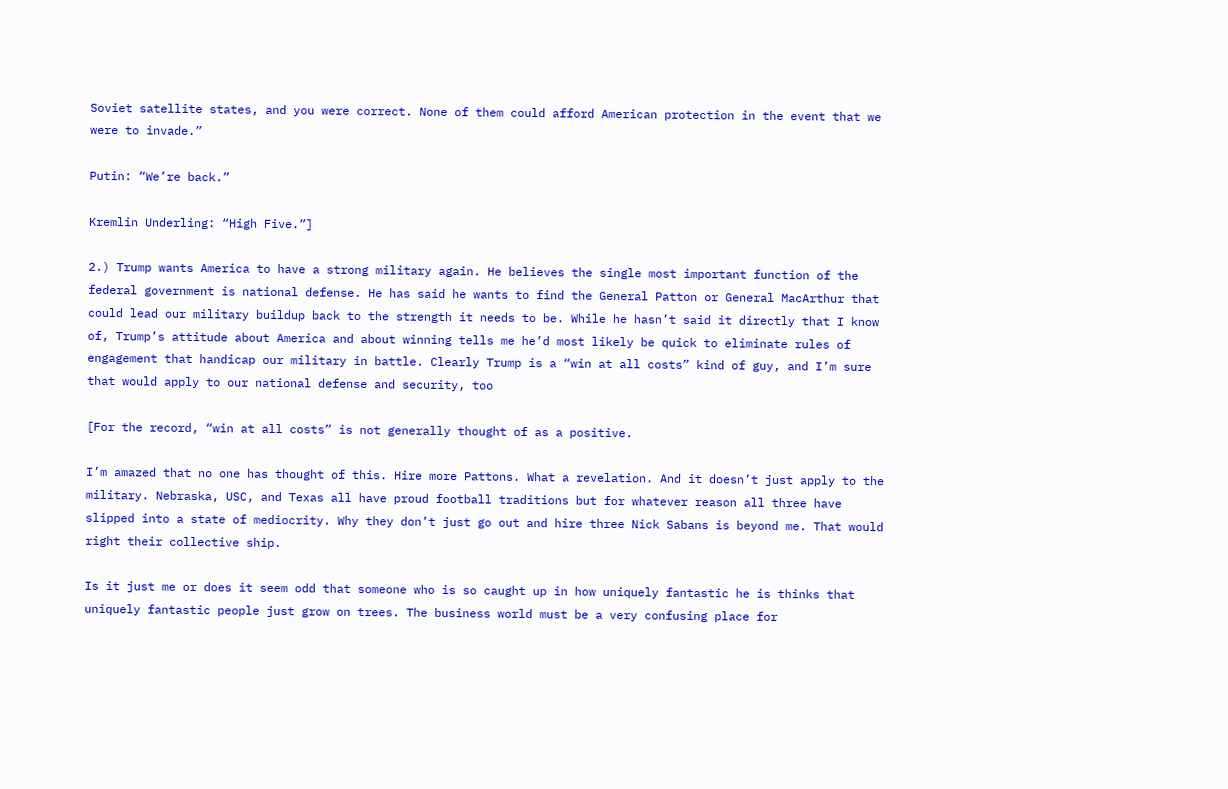Soviet satellite states, and you were correct. None of them could afford American protection in the event that we were to invade.”

Putin: “We’re back.”

Kremlin Underling: “High Five.”]

2.) Trump wants America to have a strong military again. He believes the single most important function of the federal government is national defense. He has said he wants to find the General Patton or General MacArthur that could lead our military buildup back to the strength it needs to be. While he hasn’t said it directly that I know of, Trump’s attitude about America and about winning tells me he’d most likely be quick to eliminate rules of engagement that handicap our military in battle. Clearly Trump is a “win at all costs” kind of guy, and I’m sure that would apply to our national defense and security, too

[For the record, “win at all costs” is not generally thought of as a positive.

I’m amazed that no one has thought of this. Hire more Pattons. What a revelation. And it doesn’t just apply to the military. Nebraska, USC, and Texas all have proud football traditions but for whatever reason all three have slipped into a state of mediocrity. Why they don’t just go out and hire three Nick Sabans is beyond me. That would right their collective ship.

Is it just me or does it seem odd that someone who is so caught up in how uniquely fantastic he is thinks that uniquely fantastic people just grow on trees. The business world must be a very confusing place for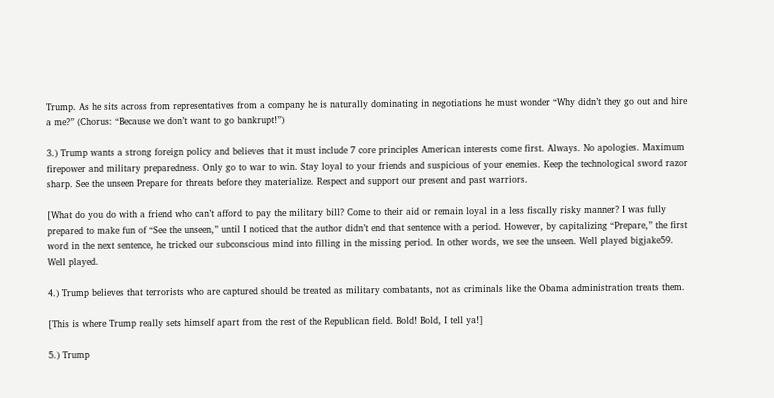Trump. As he sits across from representatives from a company he is naturally dominating in negotiations he must wonder “Why didn’t they go out and hire a me?” (Chorus: “Because we don’t want to go bankrupt!”)

3.) Trump wants a strong foreign policy and believes that it must include 7 core principles American interests come first. Always. No apologies. Maximum firepower and military preparedness. Only go to war to win. Stay loyal to your friends and suspicious of your enemies. Keep the technological sword razor sharp. See the unseen Prepare for threats before they materialize. Respect and support our present and past warriors.

[What do you do with a friend who can’t afford to pay the military bill? Come to their aid or remain loyal in a less fiscally risky manner? I was fully prepared to make fun of “See the unseen,” until I noticed that the author didn’t end that sentence with a period. However, by capitalizing “Prepare,” the first word in the next sentence, he tricked our subconscious mind into filling in the missing period. In other words, we see the unseen. Well played bigjake59. Well played.

4.) Trump believes that terrorists who are captured should be treated as military combatants, not as criminals like the Obama administration treats them.

[This is where Trump really sets himself apart from the rest of the Republican field. Bold! Bold, I tell ya!]

5.) Trump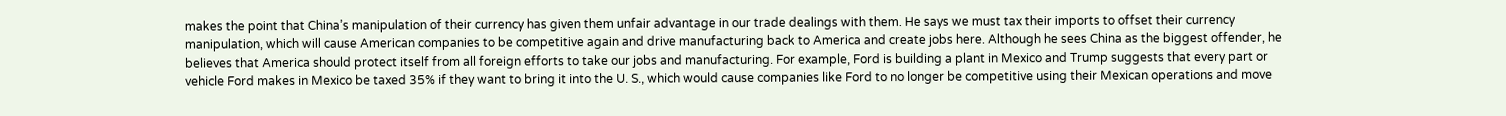makes the point that China’s manipulation of their currency has given them unfair advantage in our trade dealings with them. He says we must tax their imports to offset their currency manipulation, which will cause American companies to be competitive again and drive manufacturing back to America and create jobs here. Although he sees China as the biggest offender, he believes that America should protect itself from all foreign efforts to take our jobs and manufacturing. For example, Ford is building a plant in Mexico and Trump suggests that every part or vehicle Ford makes in Mexico be taxed 35% if they want to bring it into the U. S., which would cause companies like Ford to no longer be competitive using their Mexican operations and move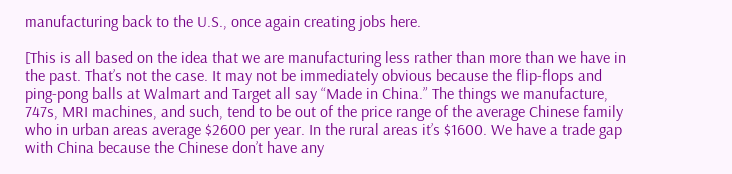manufacturing back to the U.S., once again creating jobs here.

[This is all based on the idea that we are manufacturing less rather than more than we have in the past. That’s not the case. It may not be immediately obvious because the flip-flops and ping-pong balls at Walmart and Target all say “Made in China.” The things we manufacture, 747s, MRI machines, and such, tend to be out of the price range of the average Chinese family who in urban areas average $2600 per year. In the rural areas it’s $1600. We have a trade gap with China because the Chinese don’t have any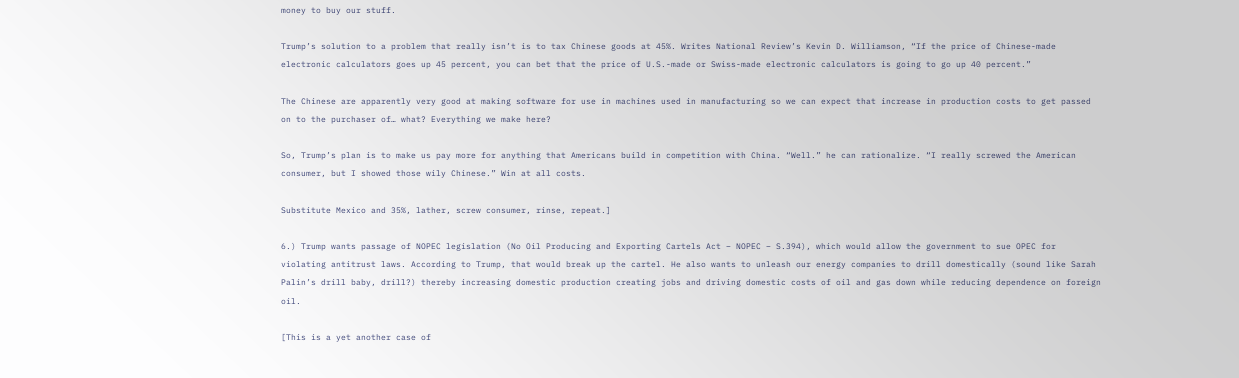money to buy our stuff.

Trump’s solution to a problem that really isn’t is to tax Chinese goods at 45%. Writes National Review’s Kevin D. Williamson, “If the price of Chinese-made electronic calculators goes up 45 percent, you can bet that the price of U.S.-made or Swiss-made electronic calculators is going to go up 40 percent.”

The Chinese are apparently very good at making software for use in machines used in manufacturing so we can expect that increase in production costs to get passed on to the purchaser of… what? Everything we make here?

So, Trump’s plan is to make us pay more for anything that Americans build in competition with China. “Well.” he can rationalize. “I really screwed the American consumer, but I showed those wily Chinese.” Win at all costs.

Substitute Mexico and 35%, lather, screw consumer, rinse, repeat.]

6.) Trump wants passage of NOPEC legislation (No Oil Producing and Exporting Cartels Act – NOPEC – S.394), which would allow the government to sue OPEC for violating antitrust laws. According to Trump, that would break up the cartel. He also wants to unleash our energy companies to drill domestically (sound like Sarah Palin’s drill baby, drill?) thereby increasing domestic production creating jobs and driving domestic costs of oil and gas down while reducing dependence on foreign oil.

[This is a yet another case of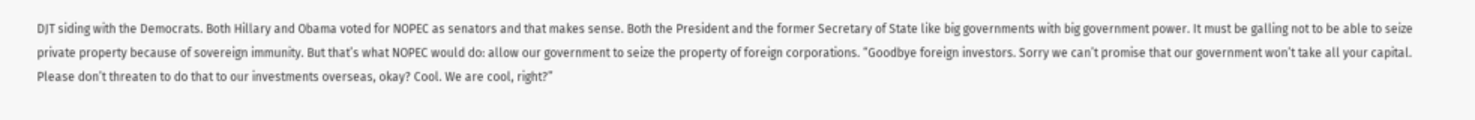DJT siding with the Democrats. Both Hillary and Obama voted for NOPEC as senators and that makes sense. Both the President and the former Secretary of State like big governments with big government power. It must be galling not to be able to seize private property because of sovereign immunity. But that’s what NOPEC would do: allow our government to seize the property of foreign corporations. “Goodbye foreign investors. Sorry we can’t promise that our government won’t take all your capital. Please don’t threaten to do that to our investments overseas, okay? Cool. We are cool, right?”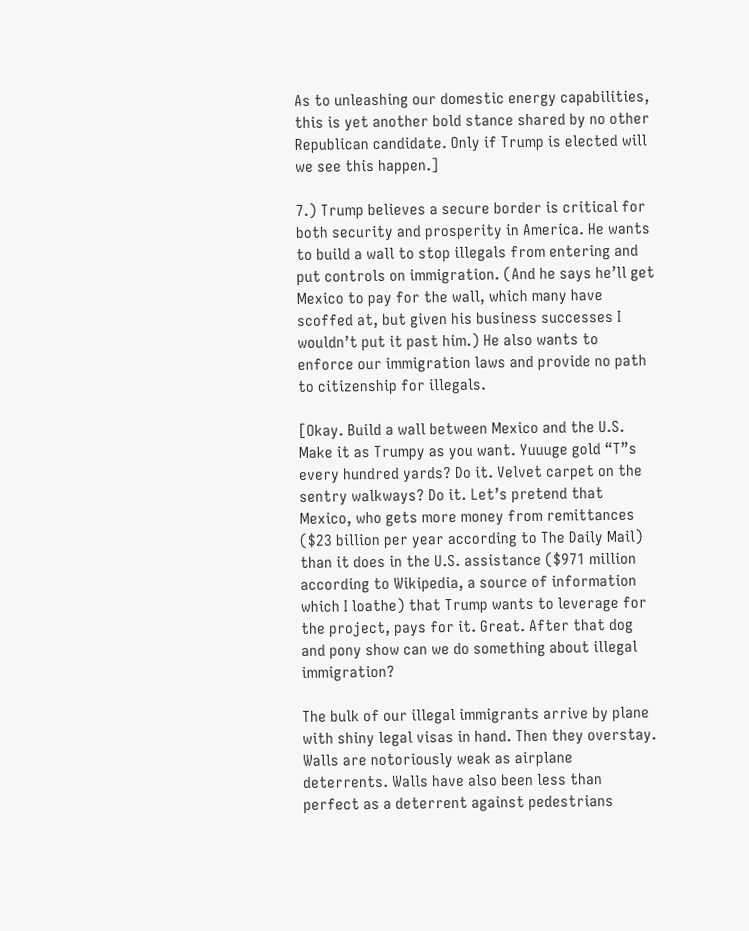As to unleashing our domestic energy capabilities, this is yet another bold stance shared by no other Republican candidate. Only if Trump is elected will we see this happen.]

7.) Trump believes a secure border is critical for both security and prosperity in America. He wants to build a wall to stop illegals from entering and put controls on immigration. (And he says he’ll get Mexico to pay for the wall, which many have scoffed at, but given his business successes I wouldn’t put it past him.) He also wants to enforce our immigration laws and provide no path to citizenship for illegals.

[Okay. Build a wall between Mexico and the U.S. Make it as Trumpy as you want. Yuuuge gold “T”s every hundred yards? Do it. Velvet carpet on the sentry walkways? Do it. Let’s pretend that Mexico, who gets more money from remittances ($23 billion per year according to The Daily Mail) than it does in the U.S. assistance ($971 million according to Wikipedia, a source of information which I loathe) that Trump wants to leverage for the project, pays for it. Great. After that dog and pony show can we do something about illegal immigration?

The bulk of our illegal immigrants arrive by plane with shiny legal visas in hand. Then they overstay. Walls are notoriously weak as airplane deterrents. Walls have also been less than perfect as a deterrent against pedestrians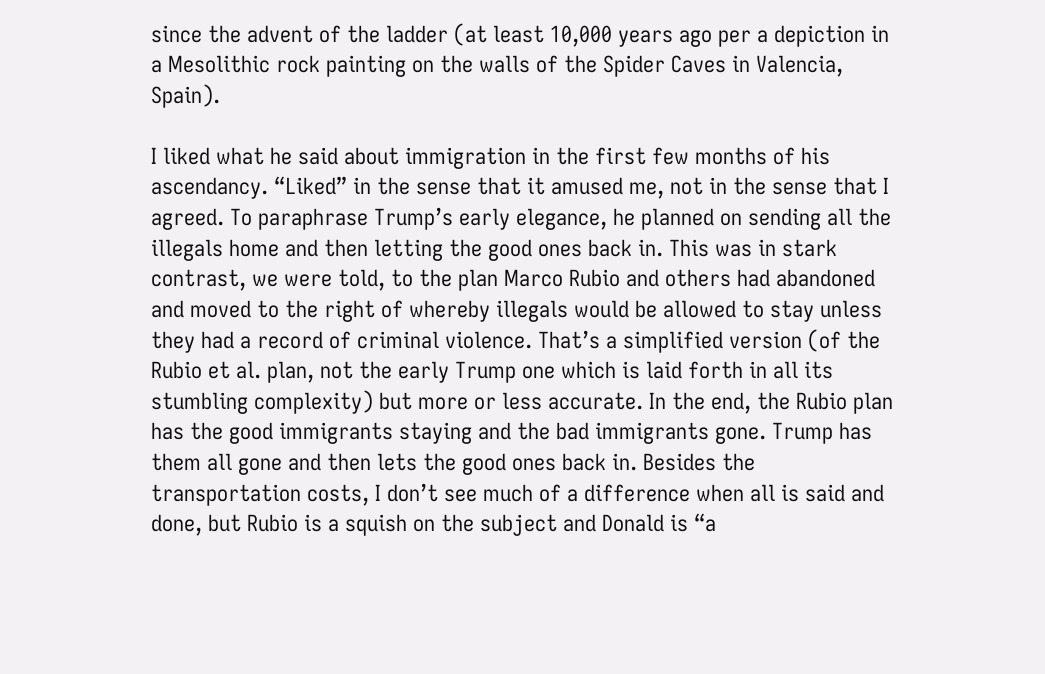since the advent of the ladder (at least 10,000 years ago per a depiction in a Mesolithic rock painting on the walls of the Spider Caves in Valencia, Spain).

I liked what he said about immigration in the first few months of his ascendancy. “Liked” in the sense that it amused me, not in the sense that I agreed. To paraphrase Trump’s early elegance, he planned on sending all the illegals home and then letting the good ones back in. This was in stark contrast, we were told, to the plan Marco Rubio and others had abandoned and moved to the right of whereby illegals would be allowed to stay unless they had a record of criminal violence. That’s a simplified version (of the Rubio et al. plan, not the early Trump one which is laid forth in all its stumbling complexity) but more or less accurate. In the end, the Rubio plan has the good immigrants staying and the bad immigrants gone. Trump has them all gone and then lets the good ones back in. Besides the transportation costs, I don’t see much of a difference when all is said and done, but Rubio is a squish on the subject and Donald is “a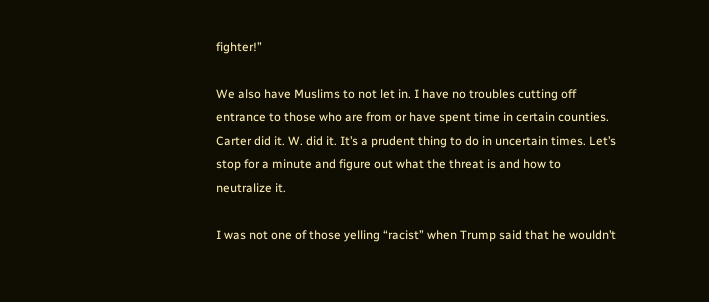fighter!”

We also have Muslims to not let in. I have no troubles cutting off entrance to those who are from or have spent time in certain counties. Carter did it. W. did it. It’s a prudent thing to do in uncertain times. Let’s stop for a minute and figure out what the threat is and how to neutralize it.

I was not one of those yelling “racist” when Trump said that he wouldn’t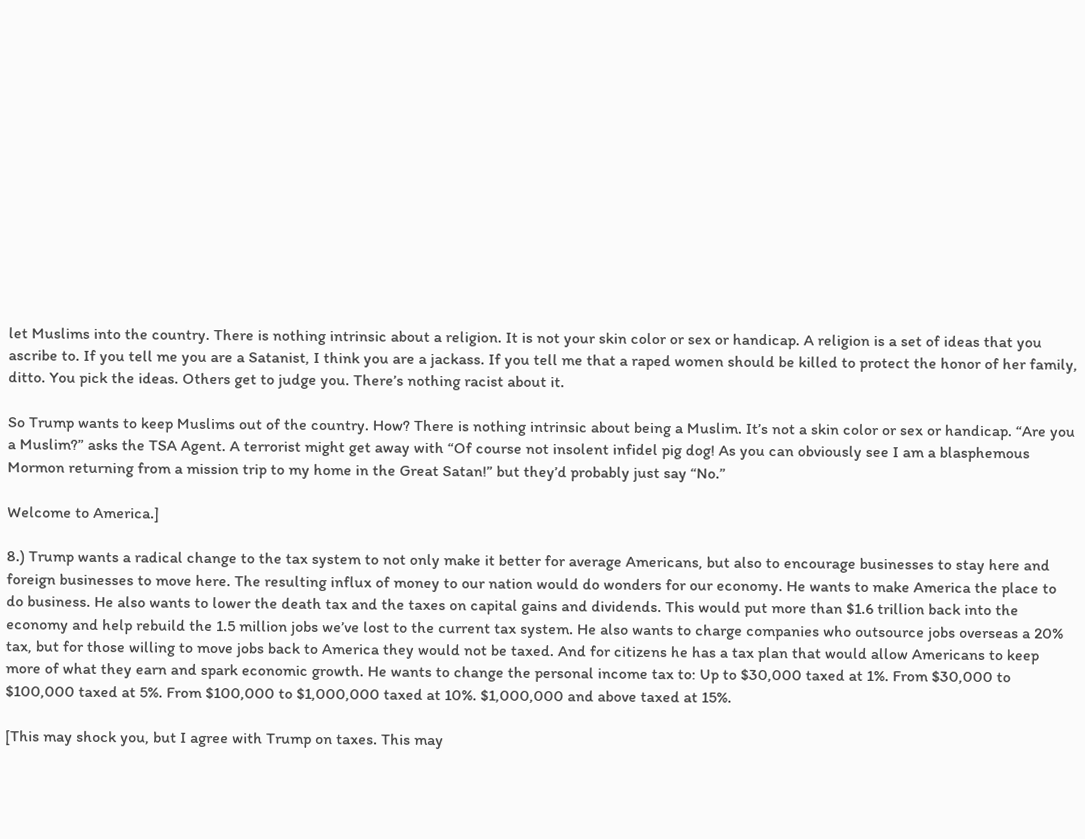let Muslims into the country. There is nothing intrinsic about a religion. It is not your skin color or sex or handicap. A religion is a set of ideas that you ascribe to. If you tell me you are a Satanist, I think you are a jackass. If you tell me that a raped women should be killed to protect the honor of her family, ditto. You pick the ideas. Others get to judge you. There’s nothing racist about it.

So Trump wants to keep Muslims out of the country. How? There is nothing intrinsic about being a Muslim. It’s not a skin color or sex or handicap. “Are you a Muslim?” asks the TSA Agent. A terrorist might get away with “Of course not insolent infidel pig dog! As you can obviously see I am a blasphemous Mormon returning from a mission trip to my home in the Great Satan!” but they’d probably just say “No.”

Welcome to America.]

8.) Trump wants a radical change to the tax system to not only make it better for average Americans, but also to encourage businesses to stay here and foreign businesses to move here. The resulting influx of money to our nation would do wonders for our economy. He wants to make America the place to do business. He also wants to lower the death tax and the taxes on capital gains and dividends. This would put more than $1.6 trillion back into the economy and help rebuild the 1.5 million jobs we’ve lost to the current tax system. He also wants to charge companies who outsource jobs overseas a 20% tax, but for those willing to move jobs back to America they would not be taxed. And for citizens he has a tax plan that would allow Americans to keep more of what they earn and spark economic growth. He wants to change the personal income tax to: Up to $30,000 taxed at 1%. From $30,000 to $100,000 taxed at 5%. From $100,000 to $1,000,000 taxed at 10%. $1,000,000 and above taxed at 15%.

[This may shock you, but I agree with Trump on taxes. This may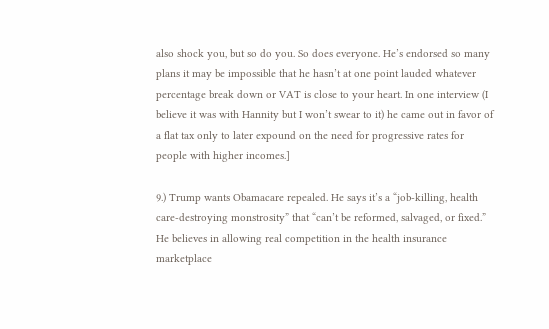also shock you, but so do you. So does everyone. He’s endorsed so many plans it may be impossible that he hasn’t at one point lauded whatever percentage break down or VAT is close to your heart. In one interview (I believe it was with Hannity but I won’t swear to it) he came out in favor of a flat tax only to later expound on the need for progressive rates for people with higher incomes.]

9.) Trump wants Obamacare repealed. He says it’s a “job-killing, health care-destroying monstrosity” that “can’t be reformed, salvaged, or fixed.” He believes in allowing real competition in the health insurance marketplace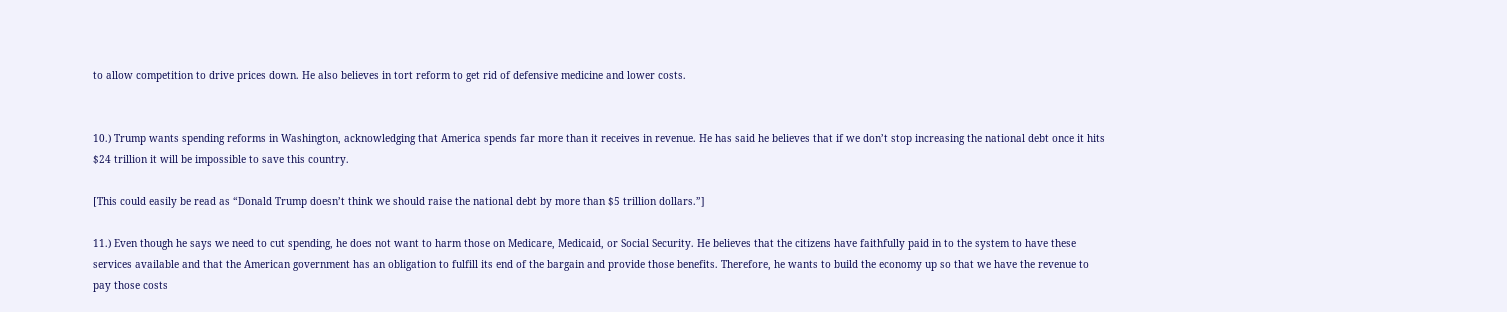to allow competition to drive prices down. He also believes in tort reform to get rid of defensive medicine and lower costs.


10.) Trump wants spending reforms in Washington, acknowledging that America spends far more than it receives in revenue. He has said he believes that if we don’t stop increasing the national debt once it hits $24 trillion it will be impossible to save this country.

[This could easily be read as “Donald Trump doesn’t think we should raise the national debt by more than $5 trillion dollars.”]

11.) Even though he says we need to cut spending, he does not want to harm those on Medicare, Medicaid, or Social Security. He believes that the citizens have faithfully paid in to the system to have these services available and that the American government has an obligation to fulfill its end of the bargain and provide those benefits. Therefore, he wants to build the economy up so that we have the revenue to pay those costs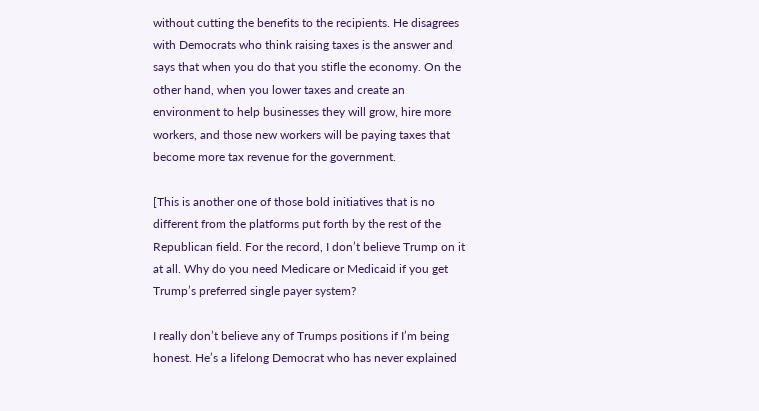without cutting the benefits to the recipients. He disagrees with Democrats who think raising taxes is the answer and says that when you do that you stifle the economy. On the other hand, when you lower taxes and create an environment to help businesses they will grow, hire more workers, and those new workers will be paying taxes that become more tax revenue for the government.

[This is another one of those bold initiatives that is no different from the platforms put forth by the rest of the Republican field. For the record, I don’t believe Trump on it at all. Why do you need Medicare or Medicaid if you get Trump’s preferred single payer system?

I really don’t believe any of Trumps positions if I’m being honest. He’s a lifelong Democrat who has never explained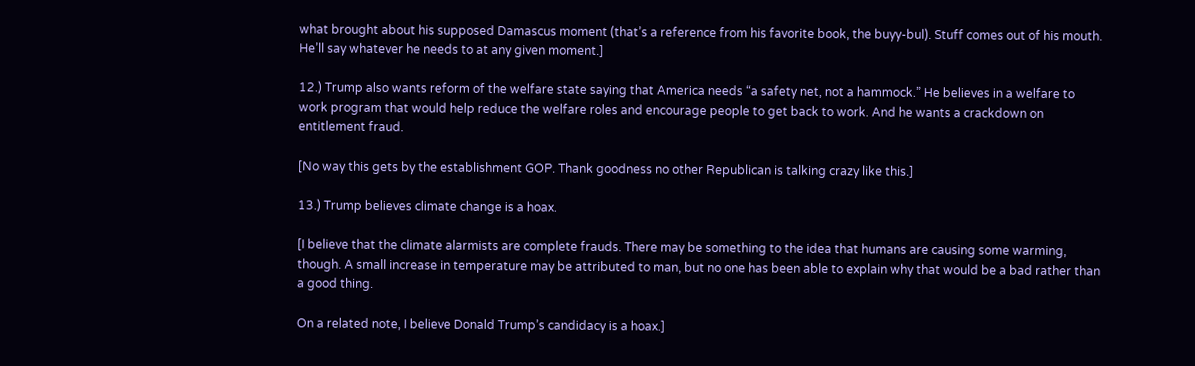what brought about his supposed Damascus moment (that’s a reference from his favorite book, the buyy-bul). Stuff comes out of his mouth. He’ll say whatever he needs to at any given moment.]

12.) Trump also wants reform of the welfare state saying that America needs “a safety net, not a hammock.” He believes in a welfare to work program that would help reduce the welfare roles and encourage people to get back to work. And he wants a crackdown on entitlement fraud.

[No way this gets by the establishment GOP. Thank goodness no other Republican is talking crazy like this.]

13.) Trump believes climate change is a hoax.

[I believe that the climate alarmists are complete frauds. There may be something to the idea that humans are causing some warming, though. A small increase in temperature may be attributed to man, but no one has been able to explain why that would be a bad rather than a good thing.

On a related note, I believe Donald Trump’s candidacy is a hoax.]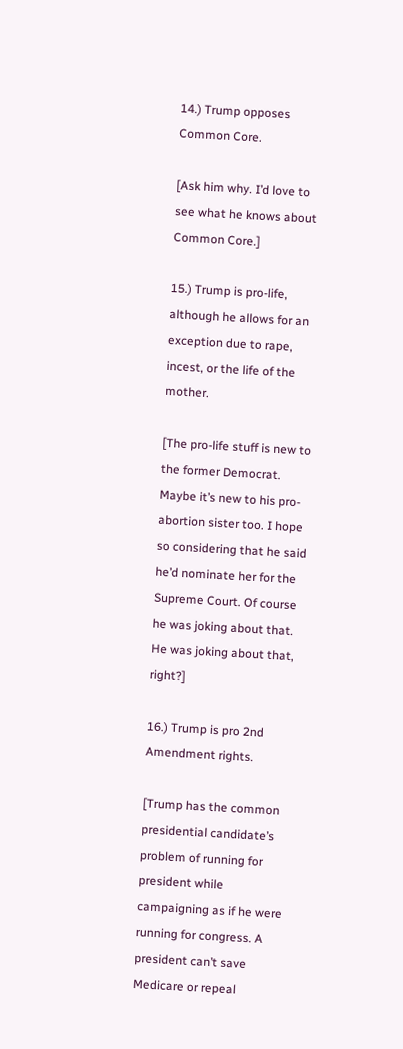14.) Trump opposes Common Core.

[Ask him why. I’d love to see what he knows about Common Core.]

15.) Trump is pro-life, although he allows for an exception due to rape, incest, or the life of the mother.

[The pro-life stuff is new to the former Democrat. Maybe it’s new to his pro-abortion sister too. I hope so considering that he said he’d nominate her for the Supreme Court. Of course he was joking about that. He was joking about that, right?]

16.) Trump is pro 2nd Amendment rights.

[Trump has the common presidential candidate’s problem of running for president while campaigning as if he were running for congress. A president can’t save Medicare or repeal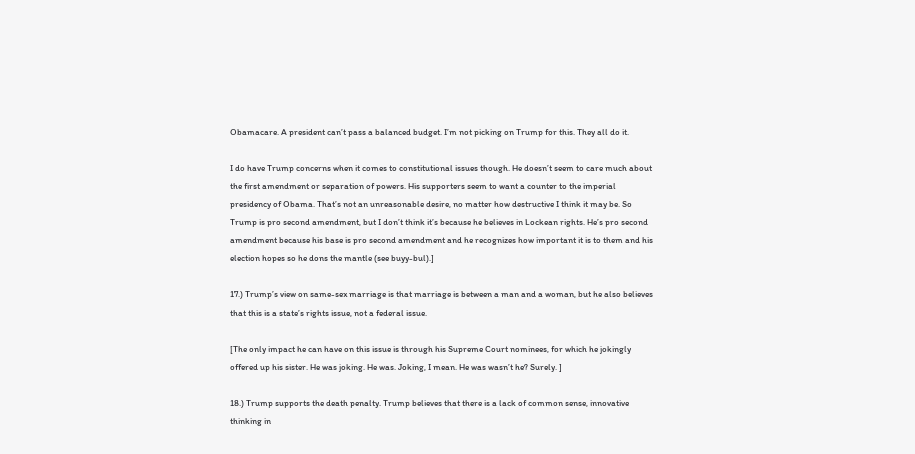Obamacare. A president can’t pass a balanced budget. I’m not picking on Trump for this. They all do it.

I do have Trump concerns when it comes to constitutional issues though. He doesn’t seem to care much about the first amendment or separation of powers. His supporters seem to want a counter to the imperial presidency of Obama. That’s not an unreasonable desire, no matter how destructive I think it may be. So Trump is pro second amendment, but I don’t think it’s because he believes in Lockean rights. He’s pro second amendment because his base is pro second amendment and he recognizes how important it is to them and his election hopes so he dons the mantle (see buyy-bul).]

17.) Trump’s view on same-sex marriage is that marriage is between a man and a woman, but he also believes that this is a state’s rights issue, not a federal issue.

[The only impact he can have on this issue is through his Supreme Court nominees, for which he jokingly offered up his sister. He was joking. He was. Joking, I mean. He was wasn’t he? Surely. ]

18.) Trump supports the death penalty. Trump believes that there is a lack of common sense, innovative thinking in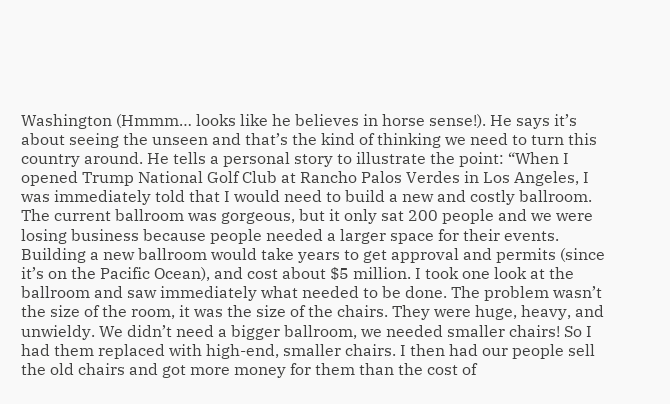Washington (Hmmm… looks like he believes in horse sense!). He says it’s about seeing the unseen and that’s the kind of thinking we need to turn this country around. He tells a personal story to illustrate the point: “When I opened Trump National Golf Club at Rancho Palos Verdes in Los Angeles, I was immediately told that I would need to build a new and costly ballroom. The current ballroom was gorgeous, but it only sat 200 people and we were losing business because people needed a larger space for their events. Building a new ballroom would take years to get approval and permits (since it’s on the Pacific Ocean), and cost about $5 million. I took one look at the ballroom and saw immediately what needed to be done. The problem wasn’t the size of the room, it was the size of the chairs. They were huge, heavy, and unwieldy. We didn’t need a bigger ballroom, we needed smaller chairs! So I had them replaced with high-end, smaller chairs. I then had our people sell the old chairs and got more money for them than the cost of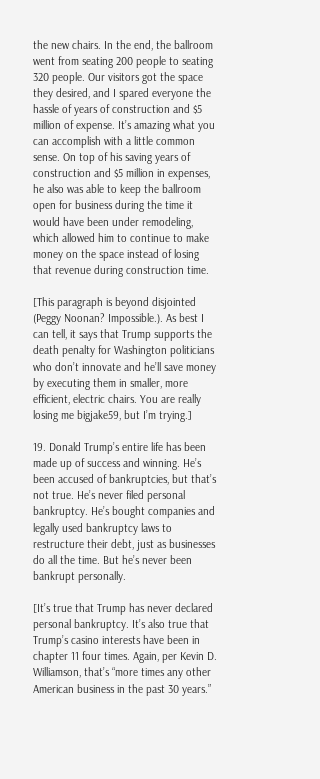the new chairs. In the end, the ballroom went from seating 200 people to seating 320 people. Our visitors got the space they desired, and I spared everyone the hassle of years of construction and $5 million of expense. It’s amazing what you can accomplish with a little common sense. On top of his saving years of construction and $5 million in expenses, he also was able to keep the ballroom open for business during the time it would have been under remodeling, which allowed him to continue to make money on the space instead of losing that revenue during construction time.

[This paragraph is beyond disjointed (Peggy Noonan? Impossible.). As best I can tell, it says that Trump supports the death penalty for Washington politicians who don’t innovate and he’ll save money by executing them in smaller, more efficient, electric chairs. You are really losing me bigjake59, but I’m trying.]

19. Donald Trump’s entire life has been made up of success and winning. He’s been accused of bankruptcies, but that’s not true. He’s never filed personal bankruptcy. He’s bought companies and legally used bankruptcy laws to restructure their debt, just as businesses do all the time. But he’s never been bankrupt personally.

[It’s true that Trump has never declared personal bankruptcy. It’s also true that Trump’s casino interests have been in chapter 11 four times. Again, per Kevin D. Williamson, that’s “more times any other American business in the past 30 years.”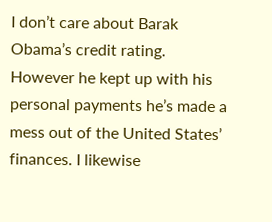I don’t care about Barak Obama’s credit rating. However he kept up with his personal payments he’s made a mess out of the United States’ finances. I likewise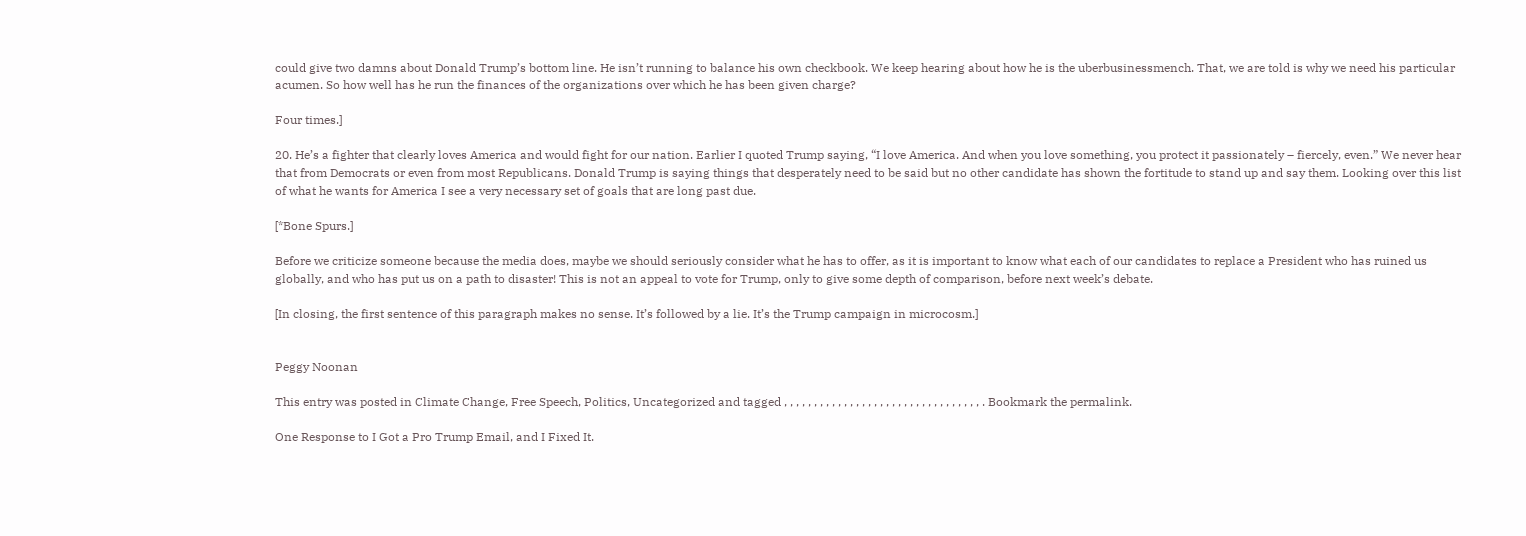could give two damns about Donald Trump’s bottom line. He isn’t running to balance his own checkbook. We keep hearing about how he is the uberbusinessmench. That, we are told is why we need his particular acumen. So how well has he run the finances of the organizations over which he has been given charge?

Four times.]

20. He’s a fighter that clearly loves America and would fight for our nation. Earlier I quoted Trump saying, “I love America. And when you love something, you protect it passionately – fiercely, even.” We never hear that from Democrats or even from most Republicans. Donald Trump is saying things that desperately need to be said but no other candidate has shown the fortitude to stand up and say them. Looking over this list of what he wants for America I see a very necessary set of goals that are long past due.

[*Bone Spurs.]

Before we criticize someone because the media does, maybe we should seriously consider what he has to offer, as it is important to know what each of our candidates to replace a President who has ruined us globally, and who has put us on a path to disaster! This is not an appeal to vote for Trump, only to give some depth of comparison, before next week’s debate.

[In closing, the first sentence of this paragraph makes no sense. It’s followed by a lie. It’s the Trump campaign in microcosm.]


Peggy Noonan

This entry was posted in Climate Change, Free Speech, Politics, Uncategorized and tagged , , , , , , , , , , , , , , , , , , , , , , , , , , , , , , , , , . Bookmark the permalink.

One Response to I Got a Pro Trump Email, and I Fixed It.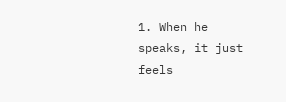1. When he speaks, it just feels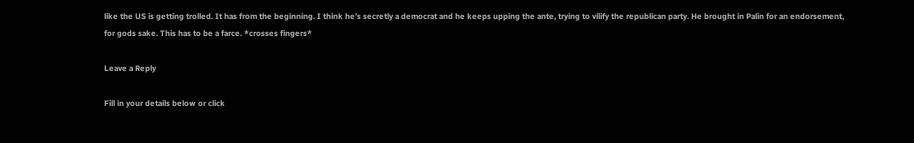like the US is getting trolled. It has from the beginning. I think he’s secretly a democrat and he keeps upping the ante, trying to vilify the republican party. He brought in Palin for an endorsement, for gods sake. This has to be a farce. *crosses fingers*

Leave a Reply

Fill in your details below or click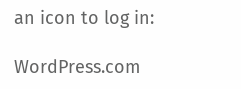an icon to log in:

WordPress.com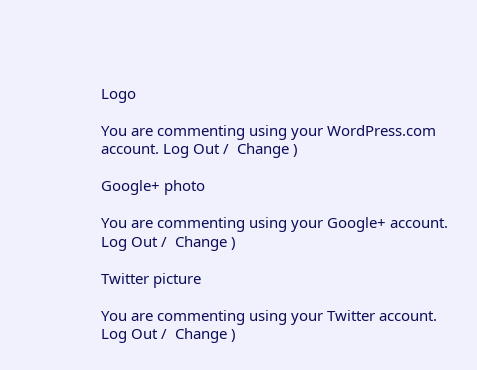Logo

You are commenting using your WordPress.com account. Log Out /  Change )

Google+ photo

You are commenting using your Google+ account. Log Out /  Change )

Twitter picture

You are commenting using your Twitter account. Log Out /  Change )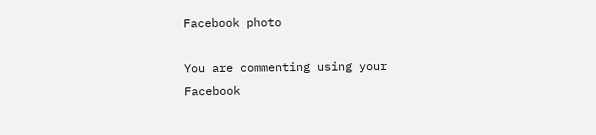Facebook photo

You are commenting using your Facebook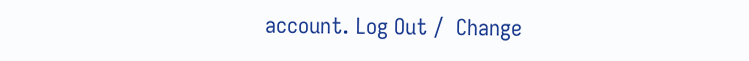account. Log Out /  Change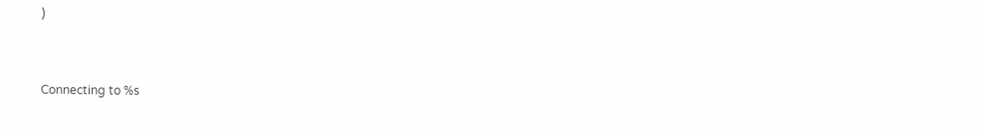)


Connecting to %s